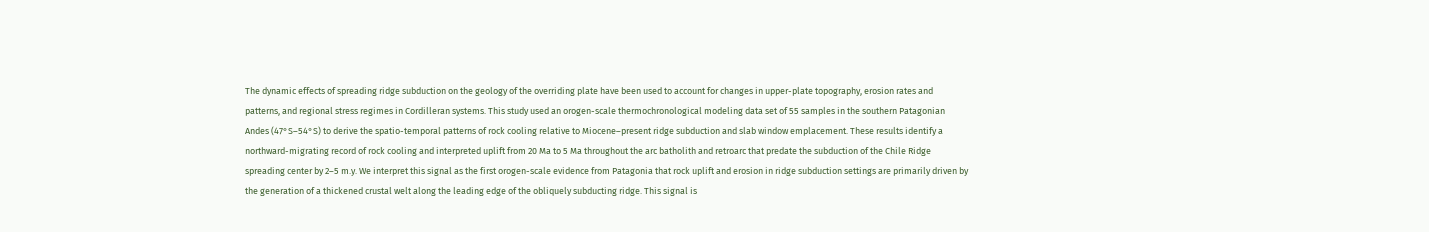The dynamic effects of spreading ridge subduction on the geology of the overriding plate have been used to account for changes in upper-plate topography, erosion rates and patterns, and regional stress regimes in Cordilleran systems. This study used an orogen-scale thermochronological modeling data set of 55 samples in the southern Patagonian Andes (47°S–54°S) to derive the spatio-temporal patterns of rock cooling relative to Miocene–present ridge subduction and slab window emplacement. These results identify a northward-migrating record of rock cooling and interpreted uplift from 20 Ma to 5 Ma throughout the arc batholith and retroarc that predate the subduction of the Chile Ridge spreading center by 2–5 m.y. We interpret this signal as the first orogen-scale evidence from Patagonia that rock uplift and erosion in ridge subduction settings are primarily driven by the generation of a thickened crustal welt along the leading edge of the obliquely subducting ridge. This signal is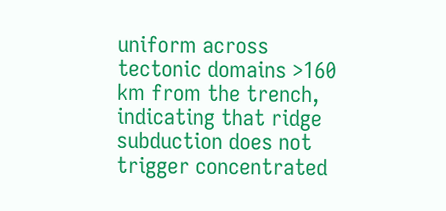uniform across tectonic domains >160 km from the trench, indicating that ridge subduction does not trigger concentrated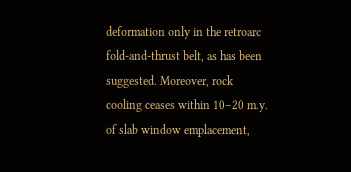deformation only in the retroarc fold-and-thrust belt, as has been suggested. Moreover, rock cooling ceases within 10–20 m.y. of slab window emplacement,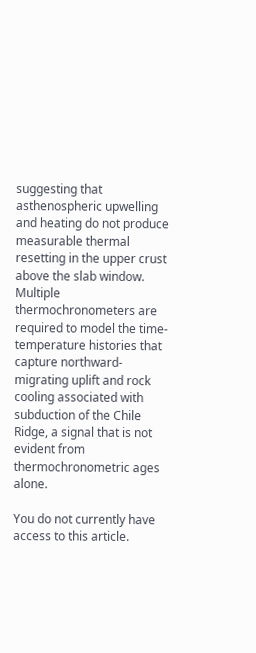suggesting that asthenospheric upwelling and heating do not produce measurable thermal resetting in the upper crust above the slab window. Multiple thermochronometers are required to model the time-temperature histories that capture northward-migrating uplift and rock cooling associated with subduction of the Chile Ridge, a signal that is not evident from thermochronometric ages alone.

You do not currently have access to this article.